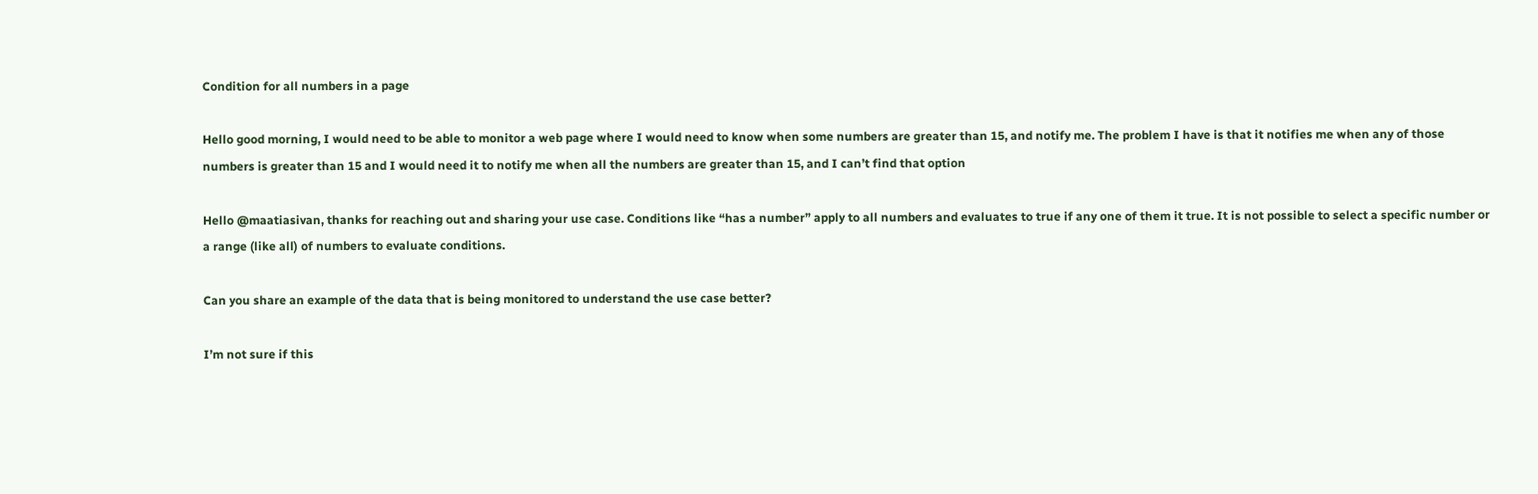Condition for all numbers in a page

Hello good morning, I would need to be able to monitor a web page where I would need to know when some numbers are greater than 15, and notify me. The problem I have is that it notifies me when any of those numbers is greater than 15 and I would need it to notify me when all the numbers are greater than 15, and I can’t find that option

Hello @maatiasivan, thanks for reaching out and sharing your use case. Conditions like “has a number” apply to all numbers and evaluates to true if any one of them it true. It is not possible to select a specific number or a range (like all) of numbers to evaluate conditions.

Can you share an example of the data that is being monitored to understand the use case better?

I’m not sure if this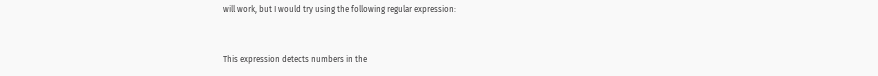will work, but I would try using the following regular expression:


This expression detects numbers in the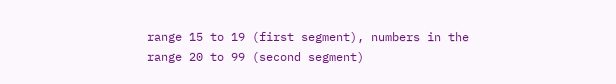range 15 to 19 (first segment), numbers in the range 20 to 99 (second segment)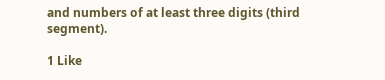and numbers of at least three digits (third segment).

1 Like